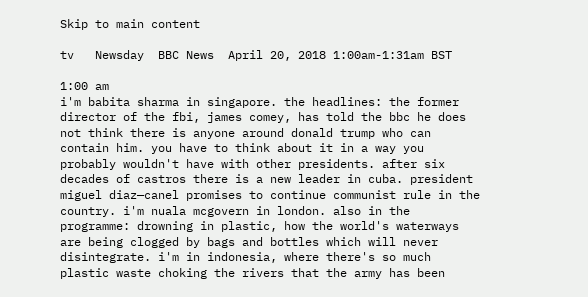Skip to main content

tv   Newsday  BBC News  April 20, 2018 1:00am-1:31am BST

1:00 am
i'm babita sharma in singapore. the headlines: the former director of the fbi, james comey, has told the bbc he does not think there is anyone around donald trump who can contain him. you have to think about it in a way you probably wouldn't have with other presidents. after six decades of castros there is a new leader in cuba. president miguel diaz—canel promises to continue communist rule in the country. i'm nuala mcgovern in london. also in the programme: drowning in plastic, how the world's waterways are being clogged by bags and bottles which will never disintegrate. i'm in indonesia, where there's so much plastic waste choking the rivers that the army has been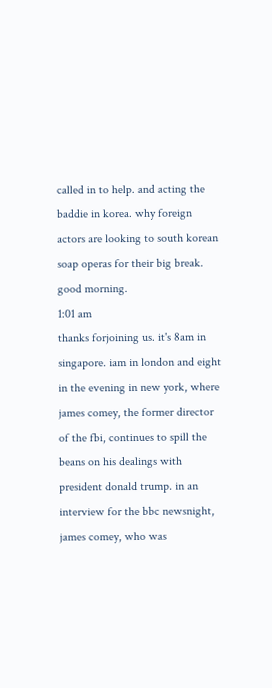called in to help. and acting the baddie in korea. why foreign actors are looking to south korean soap operas for their big break. good morning.
1:01 am
thanks forjoining us. it's 8am in singapore. iam in london and eight in the evening in new york, where james comey, the former director of the fbi, continues to spill the beans on his dealings with president donald trump. in an interview for the bbc newsnight, james comey, who was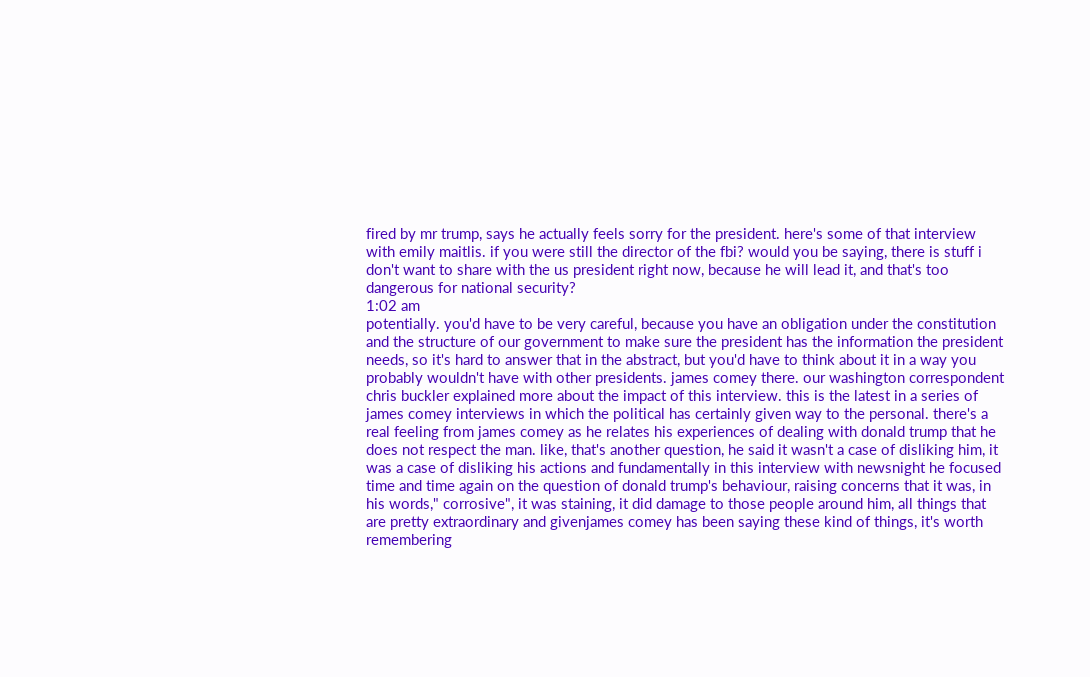fired by mr trump, says he actually feels sorry for the president. here's some of that interview with emily maitlis. if you were still the director of the fbi? would you be saying, there is stuff i don't want to share with the us president right now, because he will lead it, and that's too dangerous for national security?
1:02 am
potentially. you'd have to be very careful, because you have an obligation under the constitution and the structure of our government to make sure the president has the information the president needs, so it's hard to answer that in the abstract, but you'd have to think about it in a way you probably wouldn't have with other presidents. james comey there. our washington correspondent chris buckler explained more about the impact of this interview. this is the latest in a series of james comey interviews in which the political has certainly given way to the personal. there's a real feeling from james comey as he relates his experiences of dealing with donald trump that he does not respect the man. like, that's another question, he said it wasn't a case of disliking him, it was a case of disliking his actions and fundamentally in this interview with newsnight he focused time and time again on the question of donald trump's behaviour, raising concerns that it was, in his words," corrosive", it was staining, it did damage to those people around him, all things that are pretty extraordinary and givenjames comey has been saying these kind of things, it's worth remembering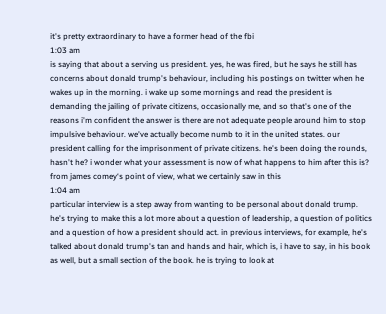it's pretty extraordinary to have a former head of the fbi
1:03 am
is saying that about a serving us president. yes, he was fired, but he says he still has concerns about donald trump's behaviour, including his postings on twitter when he wakes up in the morning. i wake up some mornings and read the president is demanding the jailing of private citizens, occasionally me, and so that's one of the reasons i'm confident the answer is there are not adequate people around him to stop impulsive behaviour. we've actually become numb to it in the united states. our president calling for the imprisonment of private citizens. he's been doing the rounds, hasn't he? i wonder what your assessment is now of what happens to him after this is? from james comey‘s point of view, what we certainly saw in this
1:04 am
particular interview is a step away from wanting to be personal about donald trump. he's trying to make this a lot more about a question of leadership, a question of politics and a question of how a president should act. in previous interviews, for example, he's talked about donald trump's tan and hands and hair, which is, i have to say, in his book as well, but a small section of the book. he is trying to look at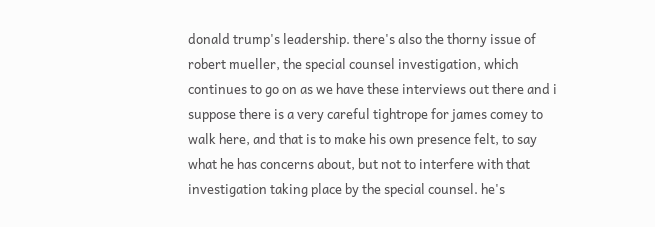donald trump's leadership. there's also the thorny issue of robert mueller, the special counsel investigation, which continues to go on as we have these interviews out there and i suppose there is a very careful tightrope for james comey to walk here, and that is to make his own presence felt, to say what he has concerns about, but not to interfere with that investigation taking place by the special counsel. he's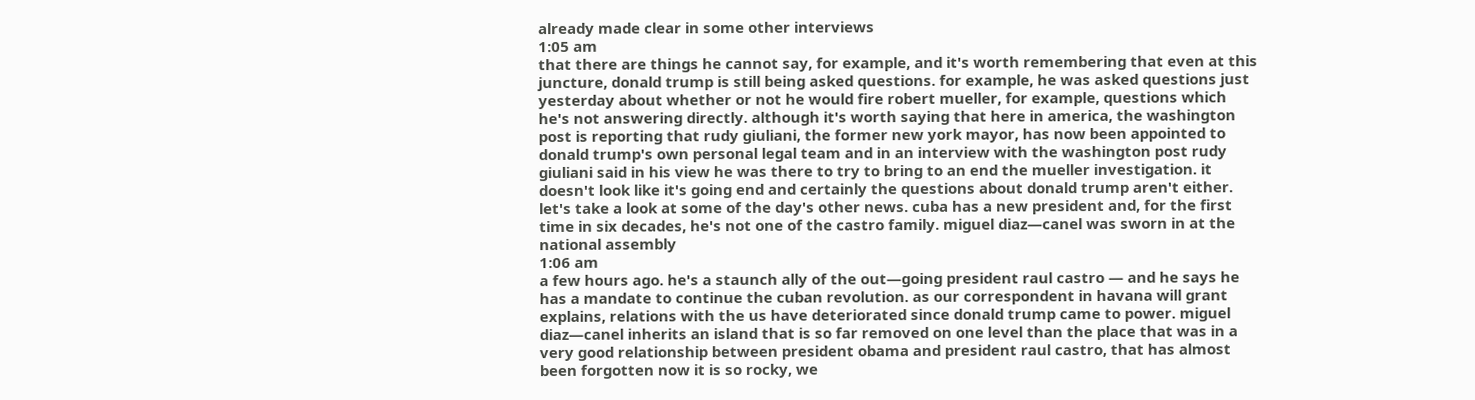already made clear in some other interviews
1:05 am
that there are things he cannot say, for example, and it's worth remembering that even at this juncture, donald trump is still being asked questions. for example, he was asked questions just yesterday about whether or not he would fire robert mueller, for example, questions which he's not answering directly. although it's worth saying that here in america, the washington post is reporting that rudy giuliani, the former new york mayor, has now been appointed to donald trump's own personal legal team and in an interview with the washington post rudy giuliani said in his view he was there to try to bring to an end the mueller investigation. it doesn't look like it's going end and certainly the questions about donald trump aren't either. let's take a look at some of the day's other news. cuba has a new president and, for the first time in six decades, he's not one of the castro family. miguel diaz—canel was sworn in at the national assembly
1:06 am
a few hours ago. he's a staunch ally of the out—going president raul castro — and he says he has a mandate to continue the cuban revolution. as our correspondent in havana will grant explains, relations with the us have deteriorated since donald trump came to power. miguel diaz—canel inherits an island that is so far removed on one level than the place that was in a very good relationship between president obama and president raul castro, that has almost been forgotten now it is so rocky, we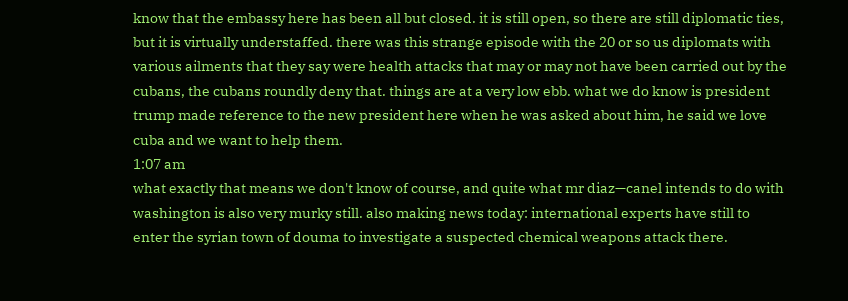know that the embassy here has been all but closed. it is still open, so there are still diplomatic ties, but it is virtually understaffed. there was this strange episode with the 20 or so us diplomats with various ailments that they say were health attacks that may or may not have been carried out by the cubans, the cubans roundly deny that. things are at a very low ebb. what we do know is president trump made reference to the new president here when he was asked about him, he said we love cuba and we want to help them.
1:07 am
what exactly that means we don't know of course, and quite what mr diaz—canel intends to do with washington is also very murky still. also making news today: international experts have still to enter the syrian town of douma to investigate a suspected chemical weapons attack there.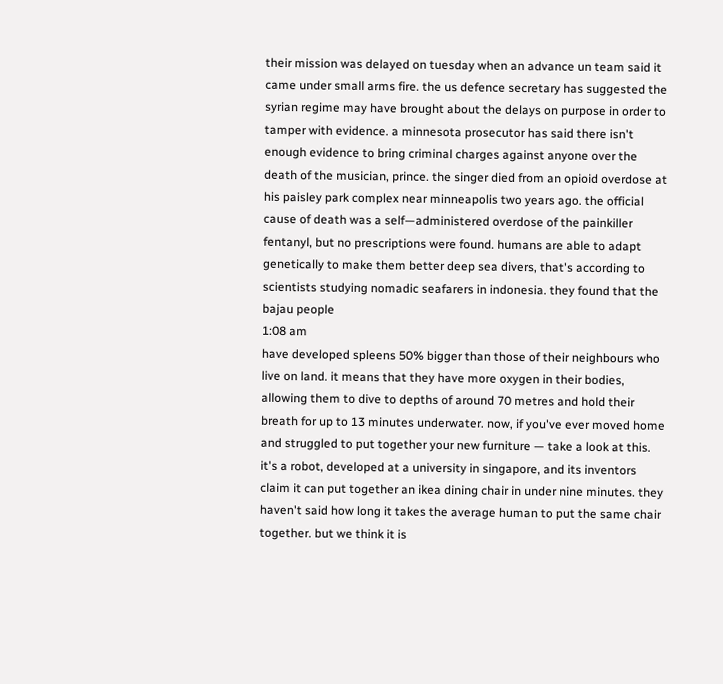their mission was delayed on tuesday when an advance un team said it came under small arms fire. the us defence secretary has suggested the syrian regime may have brought about the delays on purpose in order to tamper with evidence. a minnesota prosecutor has said there isn't enough evidence to bring criminal charges against anyone over the death of the musician, prince. the singer died from an opioid overdose at his paisley park complex near minneapolis two years ago. the official cause of death was a self—administered overdose of the painkiller fentanyl, but no prescriptions were found. humans are able to adapt genetically to make them better deep sea divers, that's according to scientists studying nomadic seafarers in indonesia. they found that the bajau people
1:08 am
have developed spleens 50% bigger than those of their neighbours who live on land. it means that they have more oxygen in their bodies, allowing them to dive to depths of around 70 metres and hold their breath for up to 13 minutes underwater. now, if you've ever moved home and struggled to put together your new furniture — take a look at this. it's a robot, developed at a university in singapore, and its inventors claim it can put together an ikea dining chair in under nine minutes. they haven't said how long it takes the average human to put the same chair together. but we think it is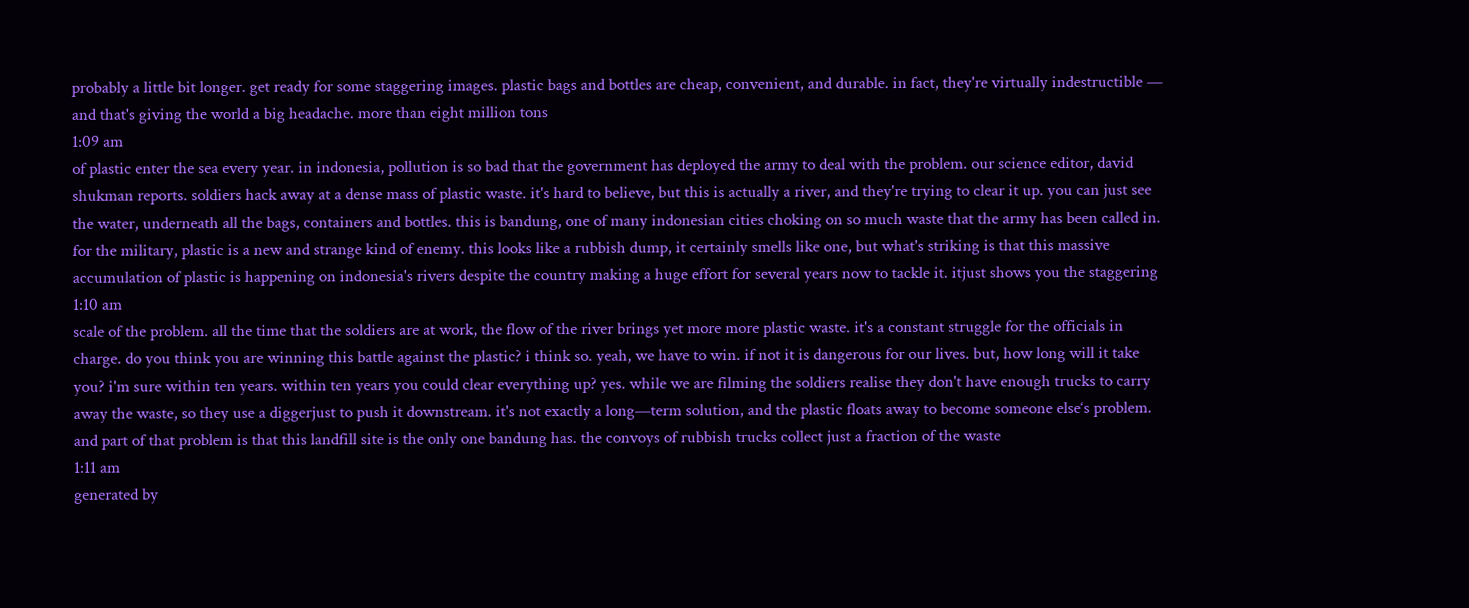probably a little bit longer. get ready for some staggering images. plastic bags and bottles are cheap, convenient, and durable. in fact, they're virtually indestructible — and that's giving the world a big headache. more than eight million tons
1:09 am
of plastic enter the sea every year. in indonesia, pollution is so bad that the government has deployed the army to deal with the problem. our science editor, david shukman reports. soldiers hack away at a dense mass of plastic waste. it's hard to believe, but this is actually a river, and they're trying to clear it up. you can just see the water, underneath all the bags, containers and bottles. this is bandung, one of many indonesian cities choking on so much waste that the army has been called in. for the military, plastic is a new and strange kind of enemy. this looks like a rubbish dump, it certainly smells like one, but what's striking is that this massive accumulation of plastic is happening on indonesia's rivers despite the country making a huge effort for several years now to tackle it. itjust shows you the staggering
1:10 am
scale of the problem. all the time that the soldiers are at work, the flow of the river brings yet more more plastic waste. it's a constant struggle for the officials in charge. do you think you are winning this battle against the plastic? i think so. yeah, we have to win. if not it is dangerous for our lives. but, how long will it take you? i'm sure within ten years. within ten years you could clear everything up? yes. while we are filming the soldiers realise they don't have enough trucks to carry away the waste, so they use a diggerjust to push it downstream. it's not exactly a long—term solution, and the plastic floats away to become someone else‘s problem. and part of that problem is that this landfill site is the only one bandung has. the convoys of rubbish trucks collect just a fraction of the waste
1:11 am
generated by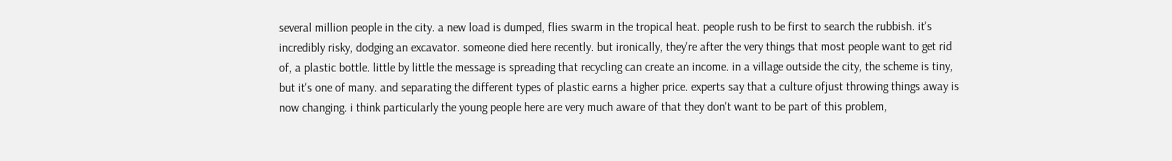several million people in the city. a new load is dumped, flies swarm in the tropical heat. people rush to be first to search the rubbish. it's incredibly risky, dodging an excavator. someone died here recently. but ironically, they're after the very things that most people want to get rid of, a plastic bottle. little by little the message is spreading that recycling can create an income. in a village outside the city, the scheme is tiny, but it's one of many. and separating the different types of plastic earns a higher price. experts say that a culture ofjust throwing things away is now changing. i think particularly the young people here are very much aware of that they don't want to be part of this problem,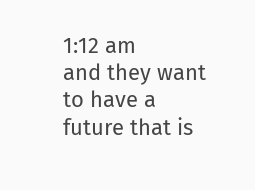1:12 am
and they want to have a future that is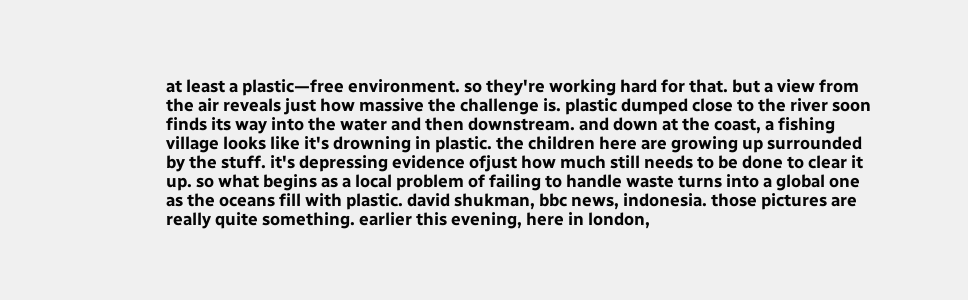at least a plastic—free environment. so they're working hard for that. but a view from the air reveals just how massive the challenge is. plastic dumped close to the river soon finds its way into the water and then downstream. and down at the coast, a fishing village looks like it's drowning in plastic. the children here are growing up surrounded by the stuff. it's depressing evidence ofjust how much still needs to be done to clear it up. so what begins as a local problem of failing to handle waste turns into a global one as the oceans fill with plastic. david shukman, bbc news, indonesia. those pictures are really quite something. earlier this evening, here in london,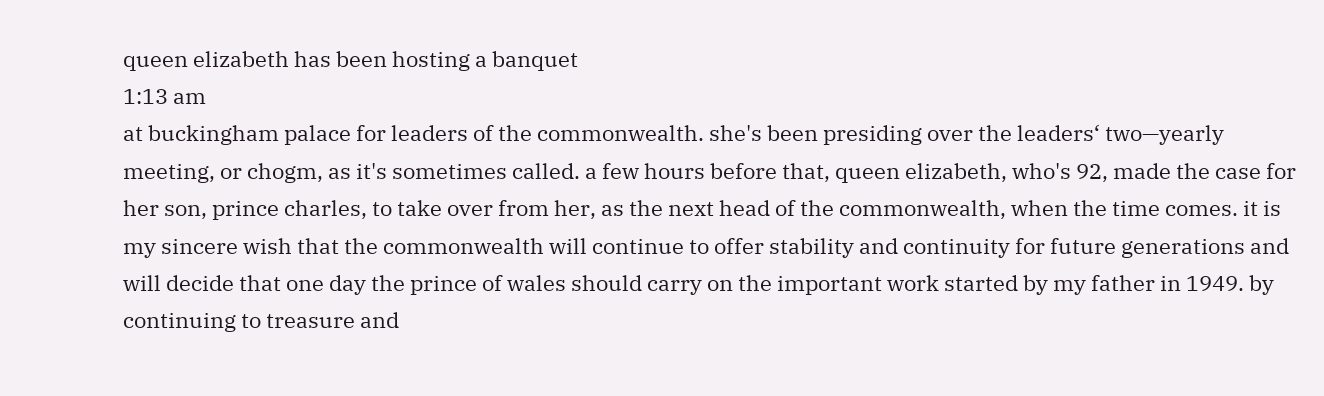queen elizabeth has been hosting a banquet
1:13 am
at buckingham palace for leaders of the commonwealth. she's been presiding over the leaders‘ two—yearly meeting, or chogm, as it's sometimes called. a few hours before that, queen elizabeth, who's 92, made the case for her son, prince charles, to take over from her, as the next head of the commonwealth, when the time comes. it is my sincere wish that the commonwealth will continue to offer stability and continuity for future generations and will decide that one day the prince of wales should carry on the important work started by my father in 1949. by continuing to treasure and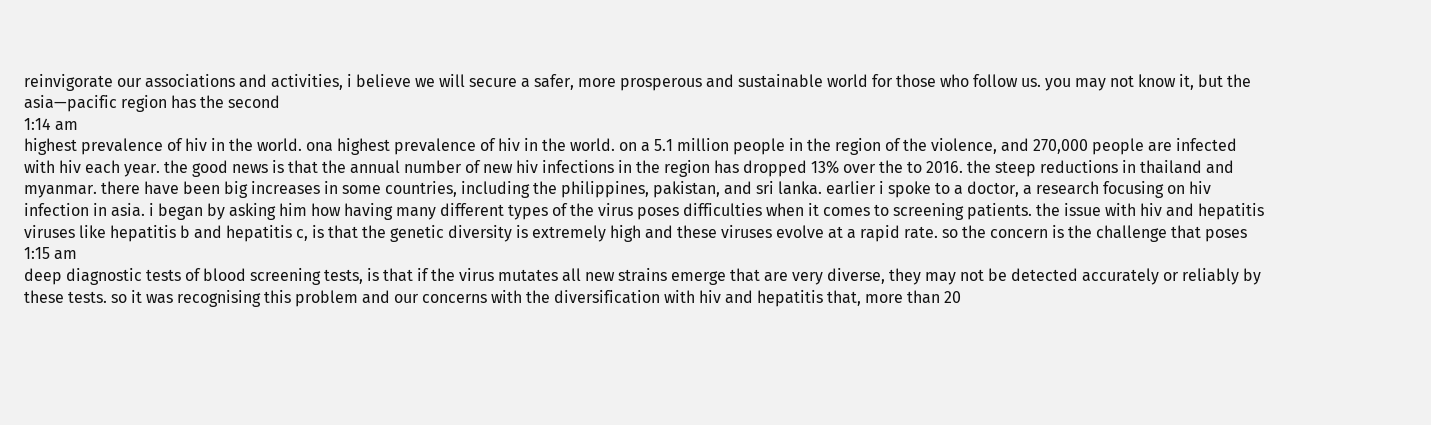reinvigorate our associations and activities, i believe we will secure a safer, more prosperous and sustainable world for those who follow us. you may not know it, but the asia—pacific region has the second
1:14 am
highest prevalence of hiv in the world. ona highest prevalence of hiv in the world. on a 5.1 million people in the region of the violence, and 270,000 people are infected with hiv each year. the good news is that the annual number of new hiv infections in the region has dropped 13% over the to 2016. the steep reductions in thailand and myanmar. there have been big increases in some countries, including the philippines, pakistan, and sri lanka. earlier i spoke to a doctor, a research focusing on hiv infection in asia. i began by asking him how having many different types of the virus poses difficulties when it comes to screening patients. the issue with hiv and hepatitis viruses like hepatitis b and hepatitis c, is that the genetic diversity is extremely high and these viruses evolve at a rapid rate. so the concern is the challenge that poses
1:15 am
deep diagnostic tests of blood screening tests, is that if the virus mutates all new strains emerge that are very diverse, they may not be detected accurately or reliably by these tests. so it was recognising this problem and our concerns with the diversification with hiv and hepatitis that, more than 20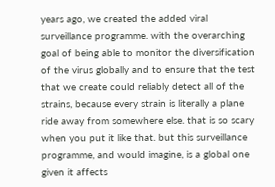years ago, we created the added viral surveillance programme. with the overarching goal of being able to monitor the diversification of the virus globally and to ensure that the test that we create could reliably detect all of the strains, because every strain is literally a plane ride away from somewhere else. that is so scary when you put it like that. but this surveillance programme, and would imagine, is a global one given it affects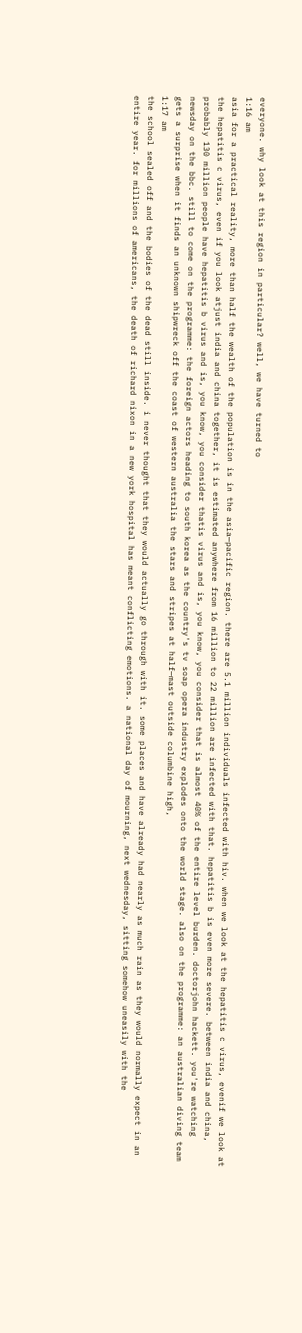everyone. why look at this region in particular? well, we have turned to
1:16 am
asia for a practical reality, more than half the wealth of the population is in the asia—pacific region. there are 5.1 million individuals infected with hiv. when we look at the hepatitis c virus, evenif we look at the hepatitis c virus, even if you look atjust india and china together, it is estimated anywhere from 16 million to 22 million are infected with that. hepatitis b is even more severe. between india and china, probably 130 million people have hepatitis b virus and is, you know, you consider thatis virus and is, you know, you consider that is almost 40% of the entire level burden. doctorjohn hackett. you're watching newsday on the bbc. still to come on the programme: the foreign actors heading to south korea as the country's tv soap opera industry explodes onto the world stage. also on the programme: an australian diving team gets a surprise when it finds an unknown shipwreck off the coast of western australia the stars and stripes at half—mast outside columbine high,
1:17 am
the school sealed off and the bodies of the dead still inside. i never thought that they would actually go through with it. some places and have already had nearly as much rain as they would normally expect in an entire year. for millions of americans, the death of richard nixon in a new york hospital has meant conflicting emotions. a national day of mourning, next wednesday, sitting somehow uneasily with the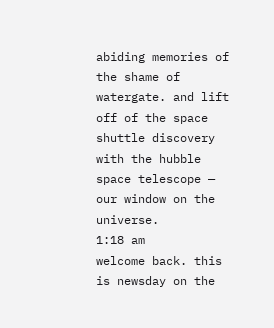abiding memories of the shame of watergate. and lift off of the space shuttle discovery with the hubble space telescope — our window on the universe.
1:18 am
welcome back. this is newsday on the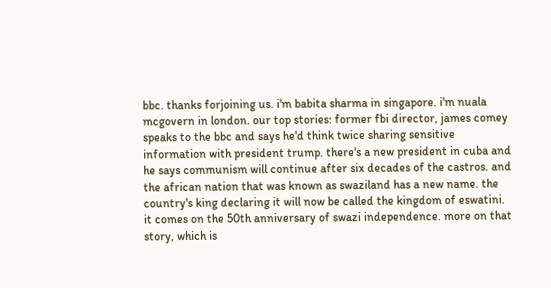bbc. thanks forjoining us. i'm babita sharma in singapore. i'm nuala mcgovern in london. our top stories: former fbi director, james comey speaks to the bbc and says he'd think twice sharing sensitive information with president trump. there's a new president in cuba and he says communism will continue after six decades of the castros. and the african nation that was known as swaziland has a new name. the country's king declaring it will now be called the kingdom of eswatini. it comes on the 50th anniversary of swazi independence. more on that story, which is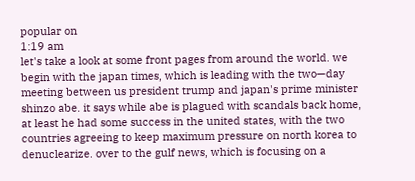popular on
1:19 am
let's take a look at some front pages from around the world. we begin with the japan times, which is leading with the two—day meeting between us president trump and japan's prime minister shinzo abe. it says while abe is plagued with scandals back home, at least he had some success in the united states, with the two countries agreeing to keep maximum pressure on north korea to denuclearize. over to the gulf news, which is focusing on a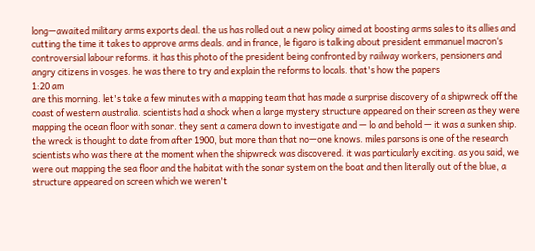long—awaited military arms exports deal. the us has rolled out a new policy aimed at boosting arms sales to its allies and cutting the time it takes to approve arms deals. and in france, le figaro is talking about president emmanuel macron‘s controversial labour reforms. it has this photo of the president being confronted by railway workers, pensioners and angry citizens in vosges. he was there to try and explain the reforms to locals. that's how the papers
1:20 am
are this morning. let's take a few minutes with a mapping team that has made a surprise discovery of a shipwreck off the coast of western australia. scientists had a shock when a large mystery structure appeared on their screen as they were mapping the ocean floor with sonar. they sent a camera down to investigate and — lo and behold — it was a sunken ship. the wreck is thought to date from after 1900, but more than that no—one knows. miles parsons is one of the research scientists who was there at the moment when the shipwreck was discovered. it was particularly exciting. as you said, we were out mapping the sea floor and the habitat with the sonar system on the boat and then literally out of the blue, a structure appeared on screen which we weren't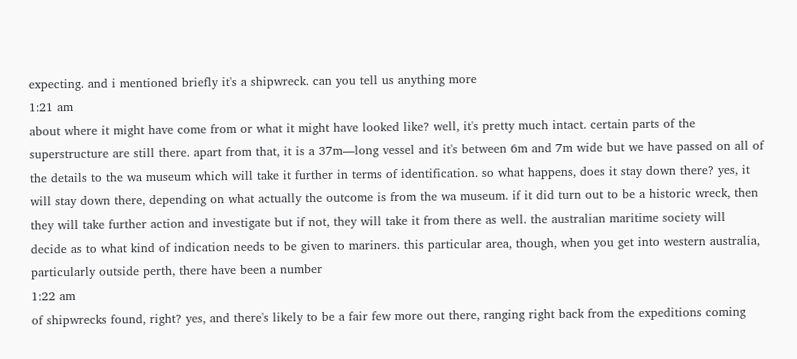expecting. and i mentioned briefly it's a shipwreck. can you tell us anything more
1:21 am
about where it might have come from or what it might have looked like? well, it's pretty much intact. certain parts of the superstructure are still there. apart from that, it is a 37m—long vessel and it's between 6m and 7m wide but we have passed on all of the details to the wa museum which will take it further in terms of identification. so what happens, does it stay down there? yes, it will stay down there, depending on what actually the outcome is from the wa museum. if it did turn out to be a historic wreck, then they will take further action and investigate but if not, they will take it from there as well. the australian maritime society will decide as to what kind of indication needs to be given to mariners. this particular area, though, when you get into western australia, particularly outside perth, there have been a number
1:22 am
of shipwrecks found, right? yes, and there's likely to be a fair few more out there, ranging right back from the expeditions coming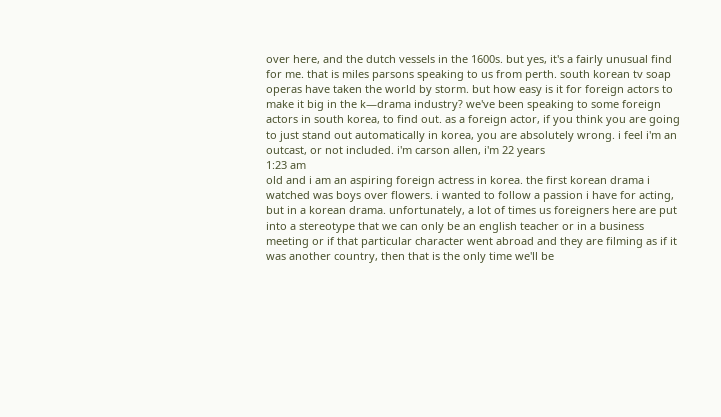over here, and the dutch vessels in the 1600s. but yes, it's a fairly unusual find for me. that is miles parsons speaking to us from perth. south korean tv soap operas have taken the world by storm. but how easy is it for foreign actors to make it big in the k—drama industry? we've been speaking to some foreign actors in south korea, to find out. as a foreign actor, if you think you are going to just stand out automatically in korea, you are absolutely wrong. i feel i'm an outcast, or not included. i'm carson allen, i'm 22 years
1:23 am
old and i am an aspiring foreign actress in korea. the first korean drama i watched was boys over flowers. i wanted to follow a passion i have for acting, but in a korean drama. unfortunately, a lot of times us foreigners here are put into a stereotype that we can only be an english teacher or in a business meeting or if that particular character went abroad and they are filming as if it was another country, then that is the only time we'll be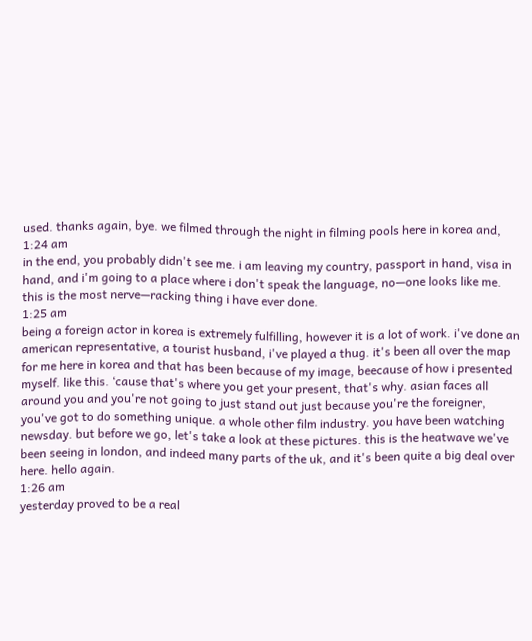used. thanks again, bye. we filmed through the night in filming pools here in korea and,
1:24 am
in the end, you probably didn't see me. i am leaving my country, passport in hand, visa in hand, and i'm going to a place where i don't speak the language, no—one looks like me. this is the most nerve—racking thing i have ever done.
1:25 am
being a foreign actor in korea is extremely fulfilling, however it is a lot of work. i've done an american representative, a tourist husband, i've played a thug. it's been all over the map for me here in korea and that has been because of my image, beecause of how i presented myself. like this. ‘cause that's where you get your present, that's why. asian faces all around you and you're not going to just stand out just because you're the foreigner, you've got to do something unique. a whole other film industry. you have been watching newsday. but before we go, let's take a look at these pictures. this is the heatwave we've been seeing in london, and indeed many parts of the uk, and it's been quite a big deal over here. hello again.
1:26 am
yesterday proved to be a real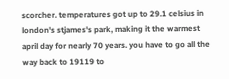scorcher. temperatures got up to 29.1 celsius in london's stjames's park, making it the warmest april day for nearly 70 years. you have to go all the way back to 19119 to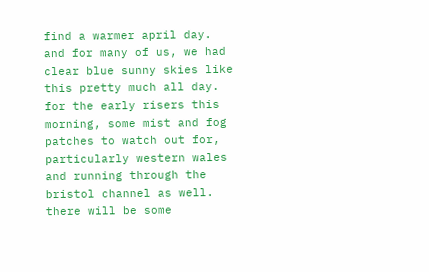find a warmer april day. and for many of us, we had clear blue sunny skies like this pretty much all day. for the early risers this morning, some mist and fog patches to watch out for, particularly western wales and running through the bristol channel as well. there will be some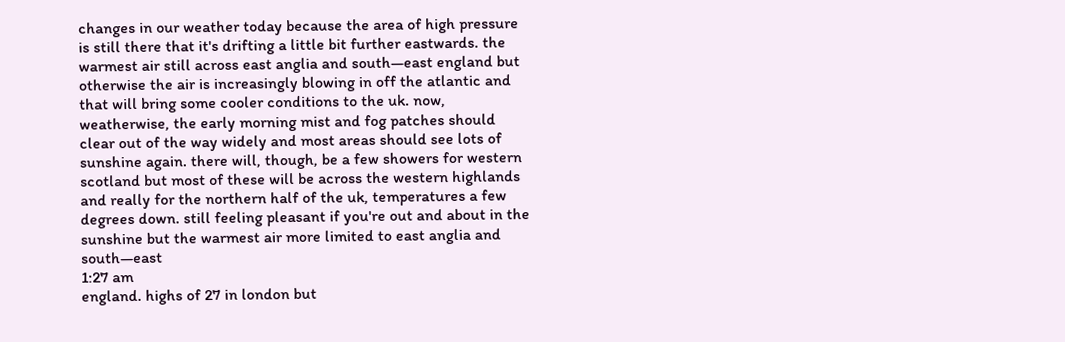changes in our weather today because the area of high pressure is still there that it's drifting a little bit further eastwards. the warmest air still across east anglia and south—east england but otherwise the air is increasingly blowing in off the atlantic and that will bring some cooler conditions to the uk. now, weatherwise, the early morning mist and fog patches should clear out of the way widely and most areas should see lots of sunshine again. there will, though, be a few showers for western scotland but most of these will be across the western highlands and really for the northern half of the uk, temperatures a few degrees down. still feeling pleasant if you're out and about in the sunshine but the warmest air more limited to east anglia and south—east
1:27 am
england. highs of 27 in london but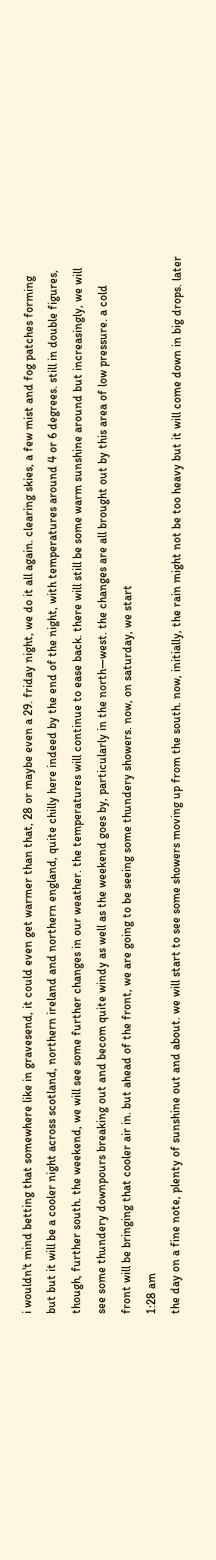i wouldn't mind betting that somewhere like in gravesend, it could even get warmer than that, 28 or maybe even a 29. friday night, we do it all again. clearing skies, a few mist and fog patches forming but but it will be a cooler night across scotland, northern ireland and northern england, quite chilly here indeed by the end of the night, with temperatures around 4 or 6 degrees. still in double figures, though, further south. the weekend, we will see some further changes in our weather. the temperatures will continue to ease back. there will still be some warm sunshine around but increasingly, we will see some thundery downpours breaking out and becom quite windy as well as the weekend goes by, particularly in the north—west. the changes are all brought out by this area of low pressure. a cold front will be bringing that cooler air in. but ahead of the front, we are going to be seeing some thundery showers. now, on saturday, we start
1:28 am
the day on a fine note, plenty of sunshine out and about. we will start to see some showers moving up from the south. now, initially, the rain might not be too heavy but it will come down in big drops. later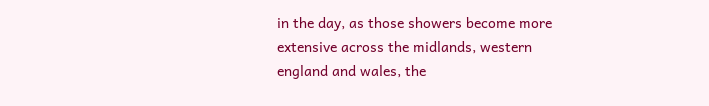in the day, as those showers become more extensive across the midlands, western england and wales, the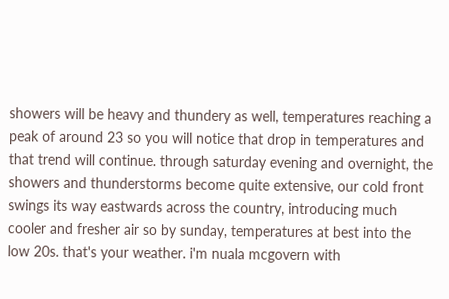showers will be heavy and thundery as well, temperatures reaching a peak of around 23 so you will notice that drop in temperatures and that trend will continue. through saturday evening and overnight, the showers and thunderstorms become quite extensive, our cold front swings its way eastwards across the country, introducing much cooler and fresher air so by sunday, temperatures at best into the low 20s. that's your weather. i'm nuala mcgovern with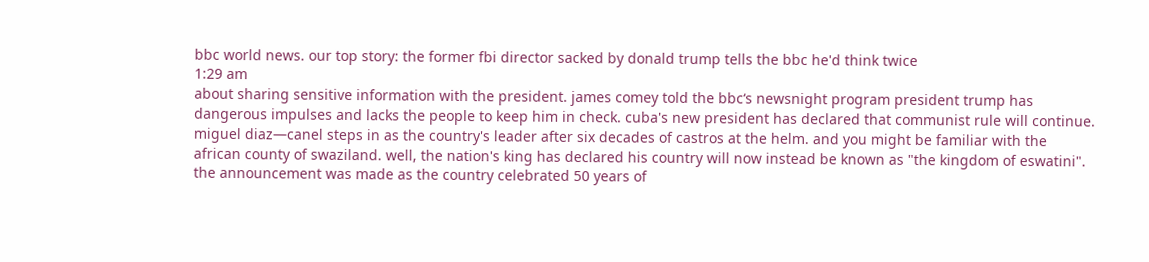bbc world news. our top story: the former fbi director sacked by donald trump tells the bbc he'd think twice
1:29 am
about sharing sensitive information with the president. james comey told the bbc‘s newsnight program president trump has dangerous impulses and lacks the people to keep him in check. cuba's new president has declared that communist rule will continue. miguel diaz—canel steps in as the country's leader after six decades of castros at the helm. and you might be familiar with the african county of swaziland. well, the nation's king has declared his country will now instead be known as "the kingdom of eswatini". the announcement was made as the country celebrated 50 years of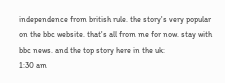independence from british rule. the story's very popular on the bbc website. that's all from me for now. stay with bbc news. and the top story here in the uk:
1:30 am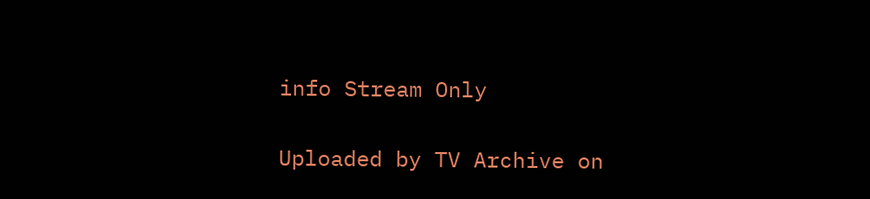info Stream Only

Uploaded by TV Archive on